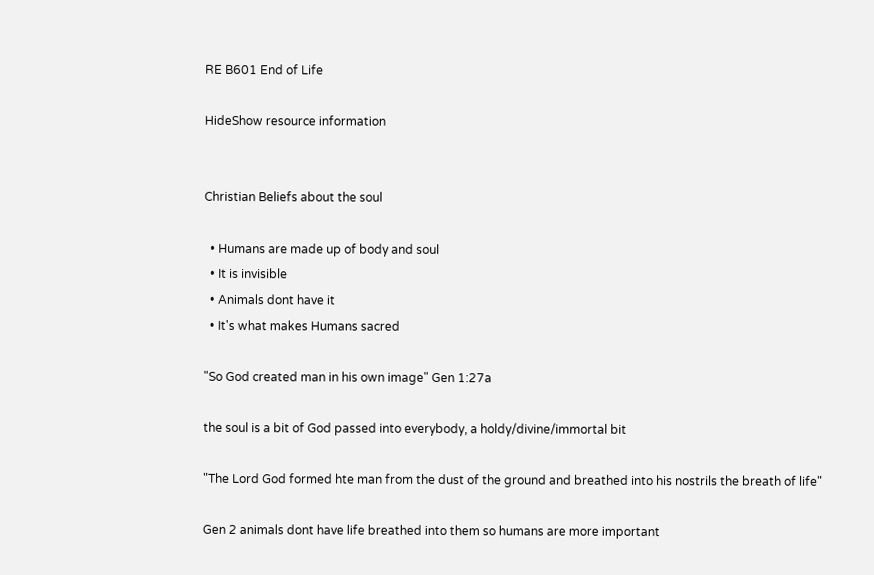RE B601 End of Life

HideShow resource information


Christian Beliefs about the soul

  • Humans are made up of body and soul
  • It is invisible
  • Animals dont have it
  • It's what makes Humans sacred

"So God created man in his own image" Gen 1:27a

the soul is a bit of God passed into everybody, a holdy/divine/immortal bit

"The Lord God formed hte man from the dust of the ground and breathed into his nostrils the breath of life"

Gen 2 animals dont have life breathed into them so humans are more important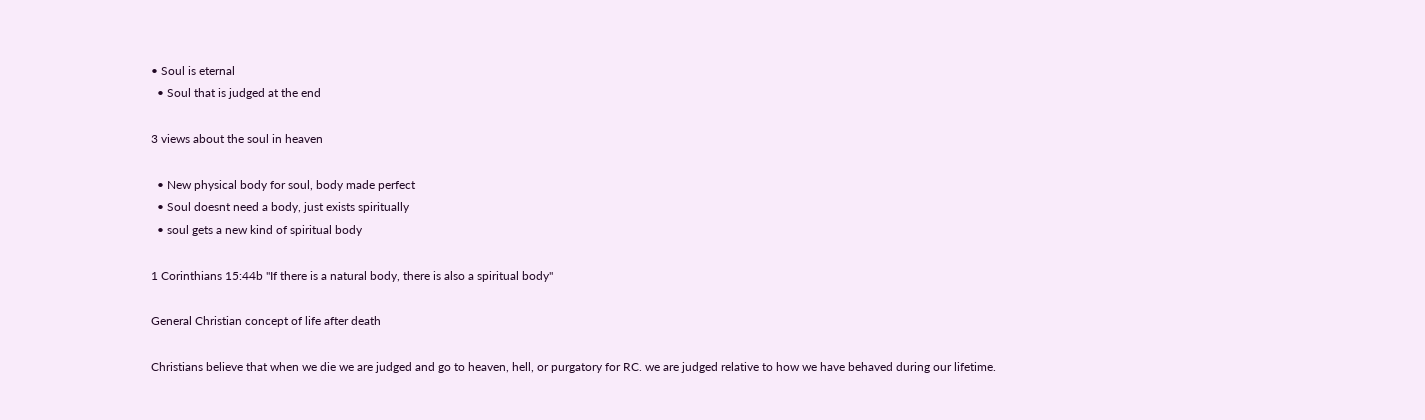• Soul is eternal
  • Soul that is judged at the end

3 views about the soul in heaven

  • New physical body for soul, body made perfect
  • Soul doesnt need a body, just exists spiritually
  • soul gets a new kind of spiritual body

1 Corinthians 15:44b "If there is a natural body, there is also a spiritual body"

General Christian concept of life after death

Christians believe that when we die we are judged and go to heaven, hell, or purgatory for RC. we are judged relative to how we have behaved during our lifetime.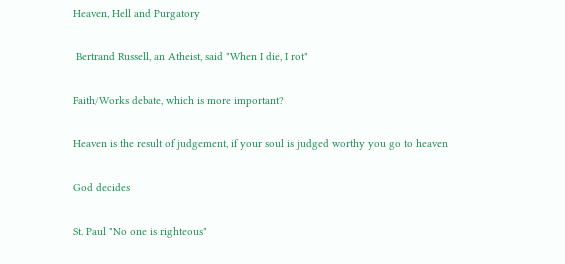Heaven, Hell and Purgatory

 Bertrand Russell, an Atheist, said "When I die, I rot"

Faith/Works debate, which is more important?

Heaven is the result of judgement, if your soul is judged worthy you go to heaven

God decides

St. Paul "No one is righteous"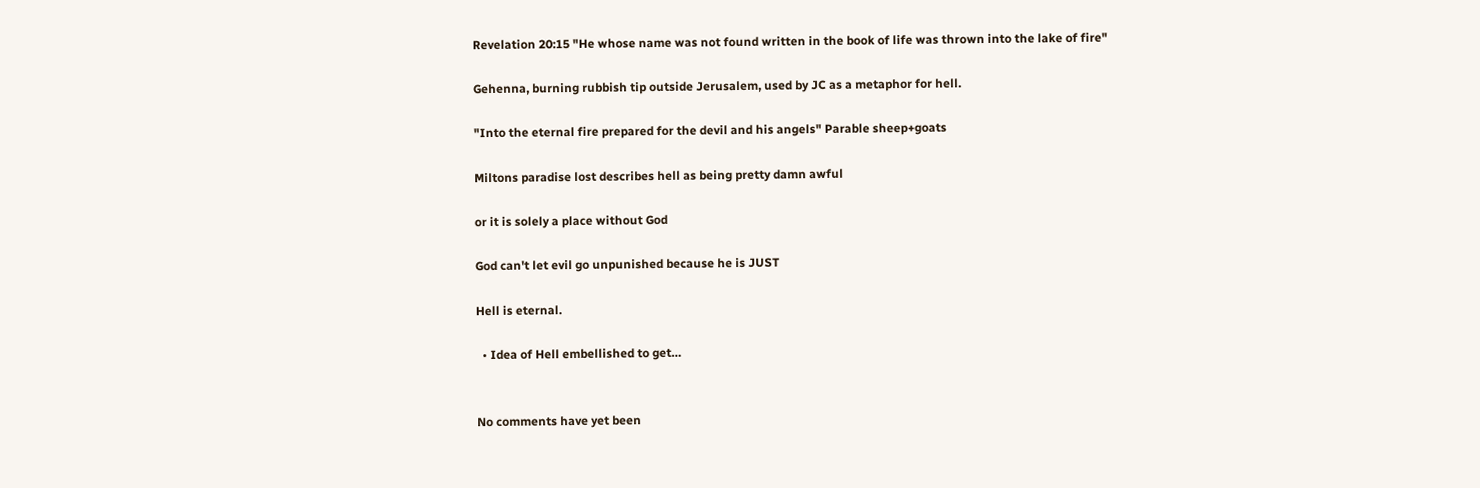Revelation 20:15 "He whose name was not found written in the book of life was thrown into the lake of fire"

Gehenna, burning rubbish tip outside Jerusalem, used by JC as a metaphor for hell.

"Into the eternal fire prepared for the devil and his angels" Parable sheep+goats

Miltons paradise lost describes hell as being pretty damn awful

or it is solely a place without God

God can't let evil go unpunished because he is JUST

Hell is eternal.

  • Idea of Hell embellished to get…


No comments have yet been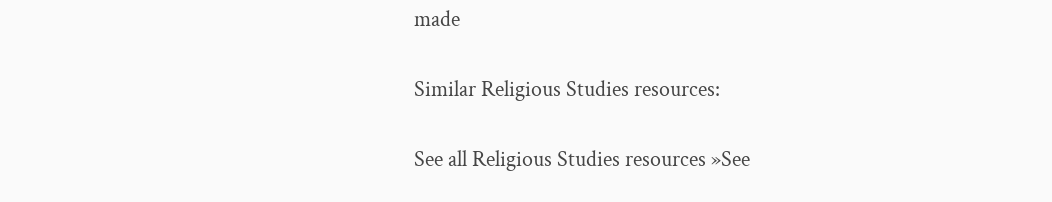made

Similar Religious Studies resources:

See all Religious Studies resources »See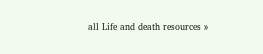all Life and death resources »